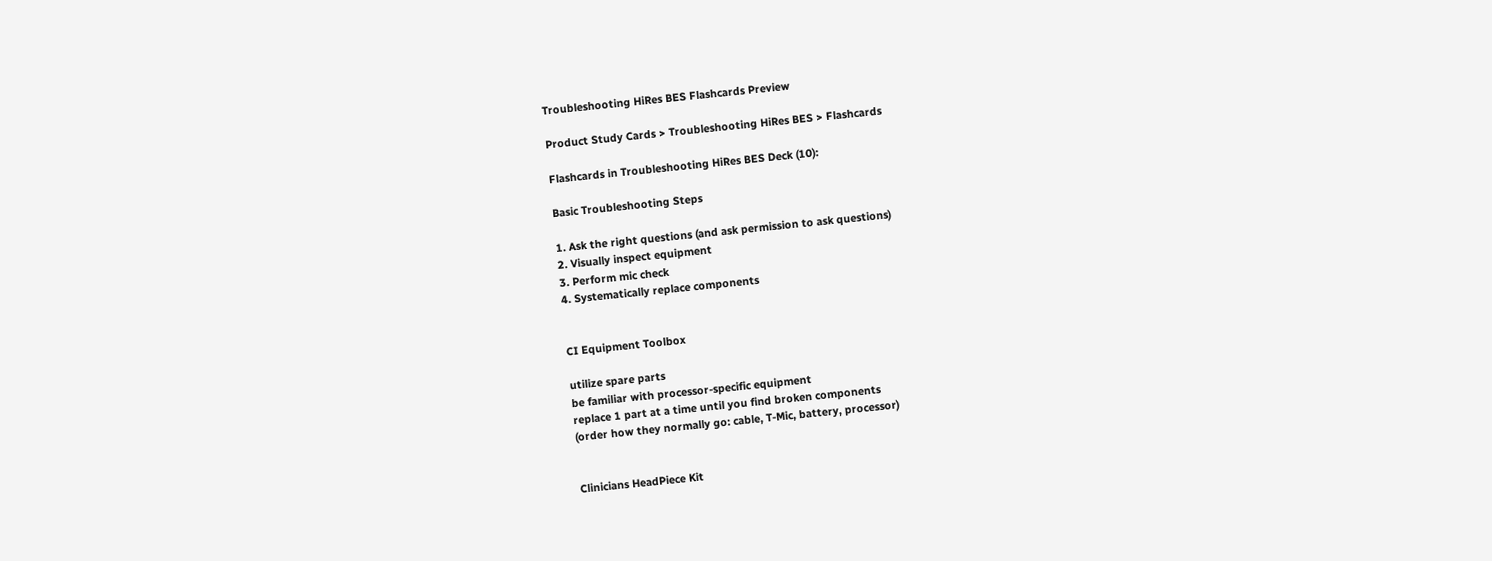Troubleshooting HiRes BES Flashcards Preview

Product Study Cards > Troubleshooting HiRes BES > Flashcards

Flashcards in Troubleshooting HiRes BES Deck (10):

Basic Troubleshooting Steps

1. Ask the right questions (and ask permission to ask questions)
2. Visually inspect equipment
3. Perform mic check
4. Systematically replace components


CI Equipment Toolbox

utilize spare parts
be familiar with processor-specific equipment
replace 1 part at a time until you find broken components
(order how they normally go: cable, T-Mic, battery, processor)


Clinicians HeadPiece Kit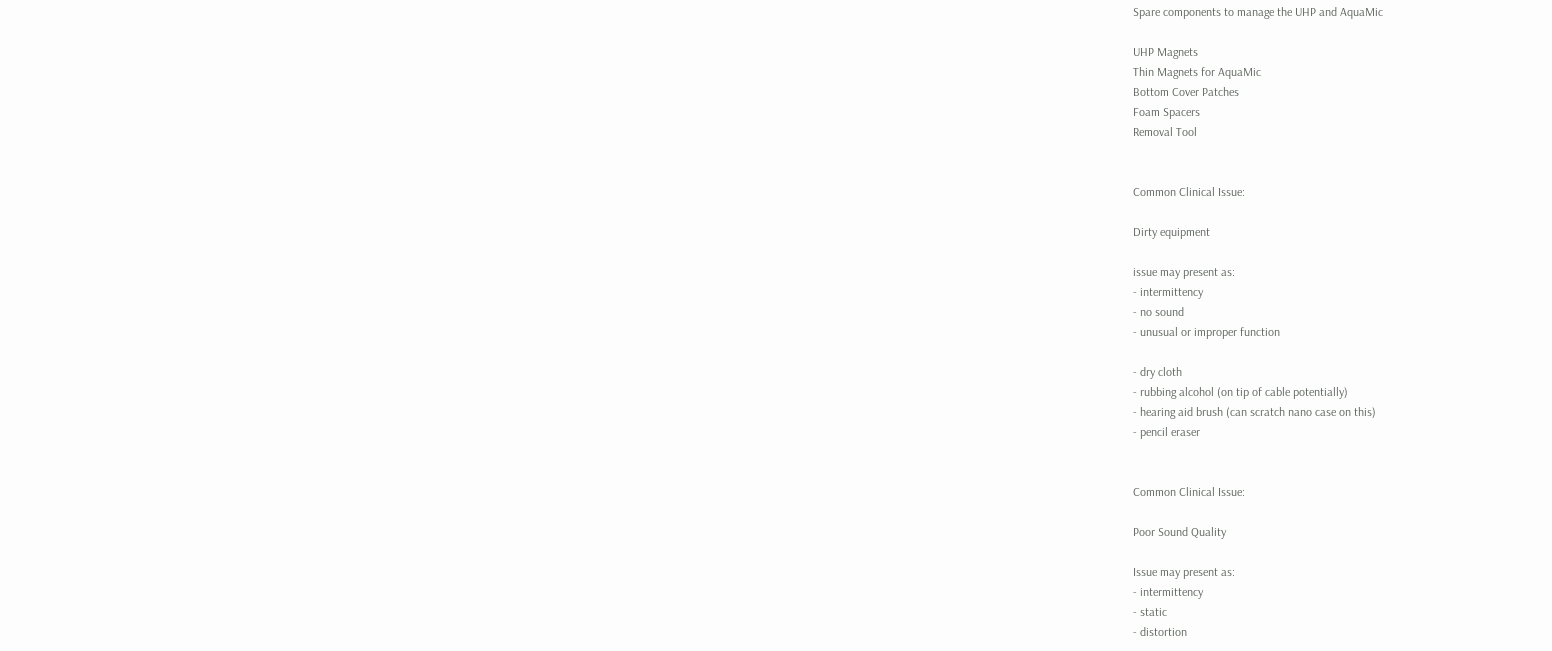Spare components to manage the UHP and AquaMic

UHP Magnets
Thin Magnets for AquaMic
Bottom Cover Patches
Foam Spacers
Removal Tool


Common Clinical Issue:

Dirty equipment

issue may present as:
- intermittency
- no sound
- unusual or improper function

- dry cloth
- rubbing alcohol (on tip of cable potentially)
- hearing aid brush (can scratch nano case on this)
- pencil eraser


Common Clinical Issue:

Poor Sound Quality

Issue may present as:
- intermittency
- static
- distortion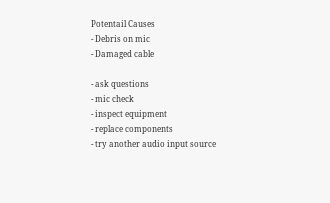Potentail Causes
- Debris on mic
- Damaged cable

- ask questions
- mic check
- inspect equipment
- replace components
- try another audio input source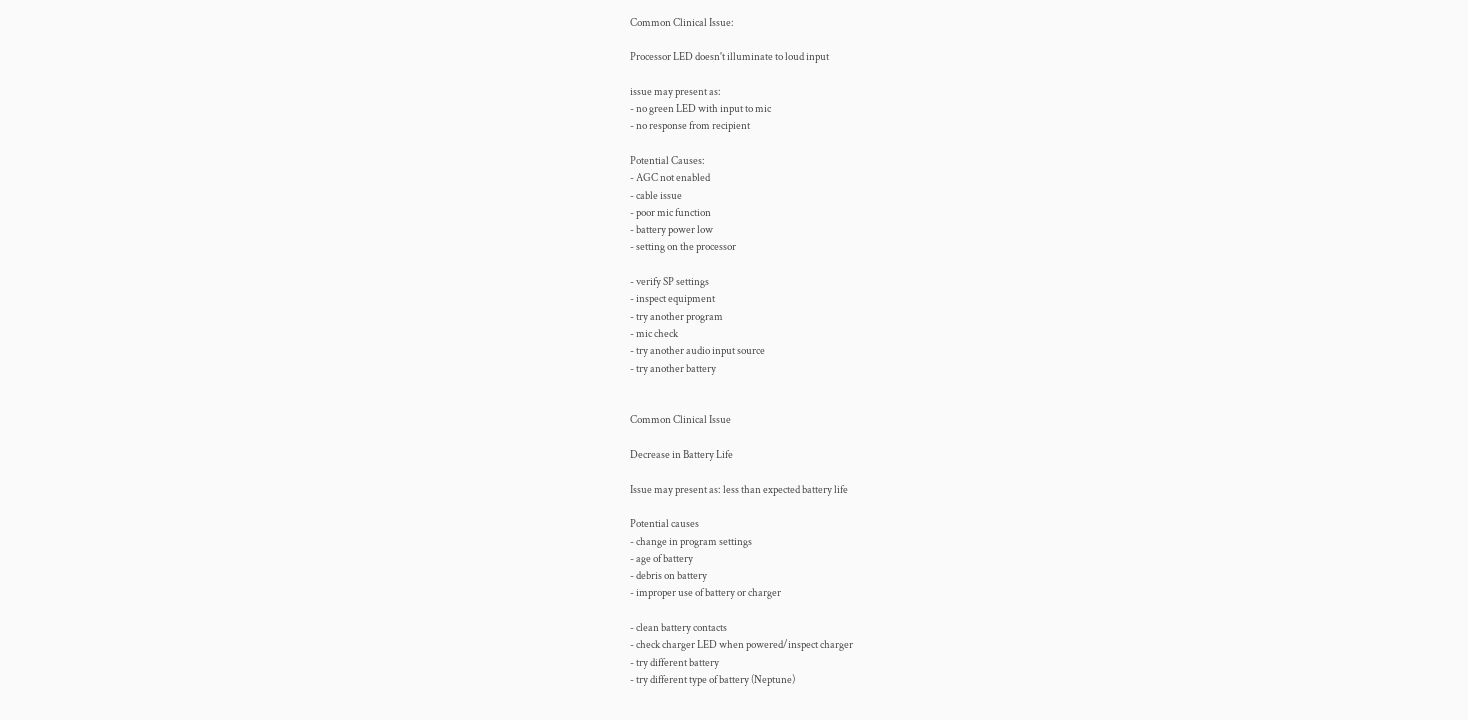Common Clinical Issue:

Processor LED doesn't illuminate to loud input

issue may present as:
- no green LED with input to mic
- no response from recipient

Potential Causes:
- AGC not enabled
- cable issue
- poor mic function
- battery power low
- setting on the processor

- verify SP settings
- inspect equipment
- try another program
- mic check
- try another audio input source
- try another battery


Common Clinical Issue

Decrease in Battery Life

Issue may present as: less than expected battery life

Potential causes
- change in program settings
- age of battery
- debris on battery
- improper use of battery or charger

- clean battery contacts
- check charger LED when powered/inspect charger
- try different battery
- try different type of battery (Neptune)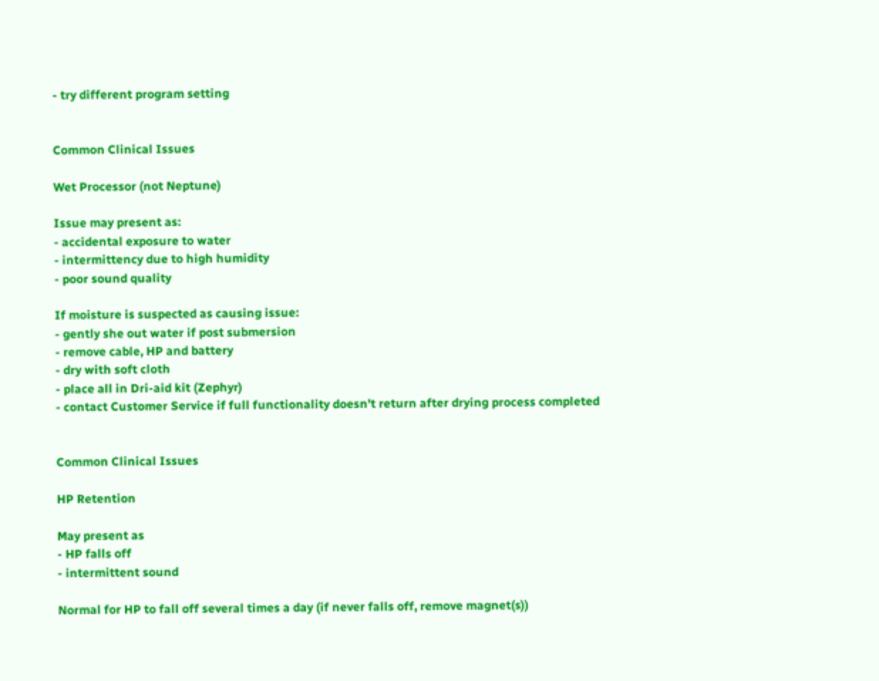- try different program setting


Common Clinical Issues

Wet Processor (not Neptune)

Issue may present as:
- accidental exposure to water
- intermittency due to high humidity
- poor sound quality

If moisture is suspected as causing issue:
- gently she out water if post submersion
- remove cable, HP and battery
- dry with soft cloth
- place all in Dri-aid kit (Zephyr)
- contact Customer Service if full functionality doesn't return after drying process completed


Common Clinical Issues

HP Retention

May present as
- HP falls off
- intermittent sound

Normal for HP to fall off several times a day (if never falls off, remove magnet(s))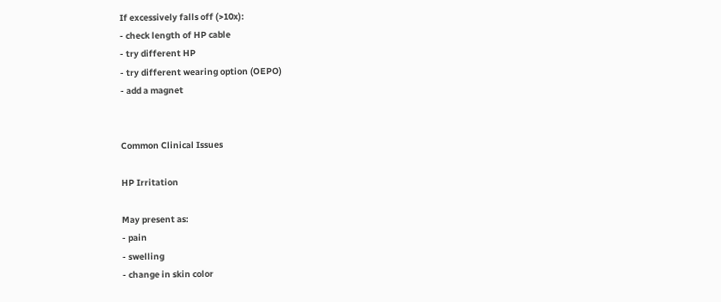If excessively falls off (>10x):
- check length of HP cable
- try different HP
- try different wearing option (OEPO)
- add a magnet


Common Clinical Issues

HP Irritation

May present as:
- pain
- swelling
- change in skin color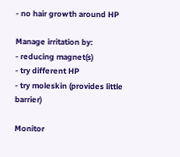- no hair growth around HP

Manage irritation by:
- reducing magnet(s)
- try different HP
- try moleskin (provides little barrier)

Monitor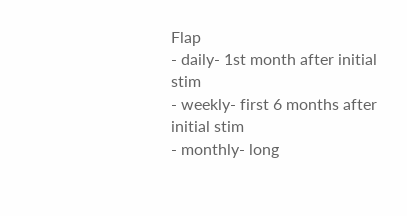Flap
- daily- 1st month after initial stim
- weekly- first 6 months after initial stim
- monthly- long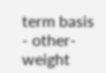term basis
- other- weight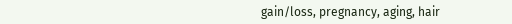gain/loss, pregnancy, aging, hair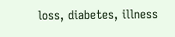loss, diabetes, illness